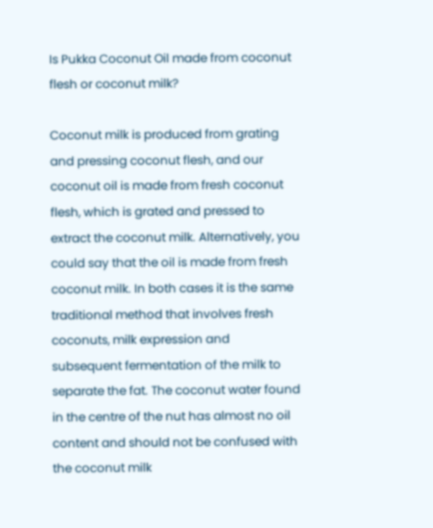Is Pukka Coconut Oil made from coconut flesh or coconut milk?

Coconut milk is produced from grating and pressing coconut flesh, and our coconut oil is made from fresh coconut flesh, which is grated and pressed to extract the coconut milk. Alternatively, you could say that the oil is made from fresh coconut milk. In both cases it is the same traditional method that involves fresh coconuts, milk expression and subsequent fermentation of the milk to separate the fat. The coconut water found in the centre of the nut has almost no oil content and should not be confused with the coconut milk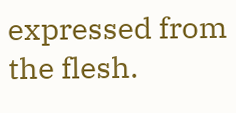expressed from the flesh.